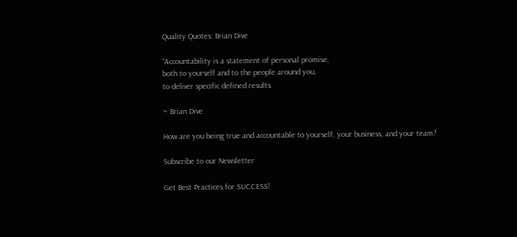Quality Quotes: Brian Dive

“Accountability is a statement of personal promise,
both to yourself and to the people around you,
to deliver specific defined results.

~ Brian Dive

How are you being true and accountable to yourself, your business, and your team?

Subscribe to our Newsletter

Get Best Practices for SUCCESS!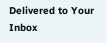Delivered to Your Inbox